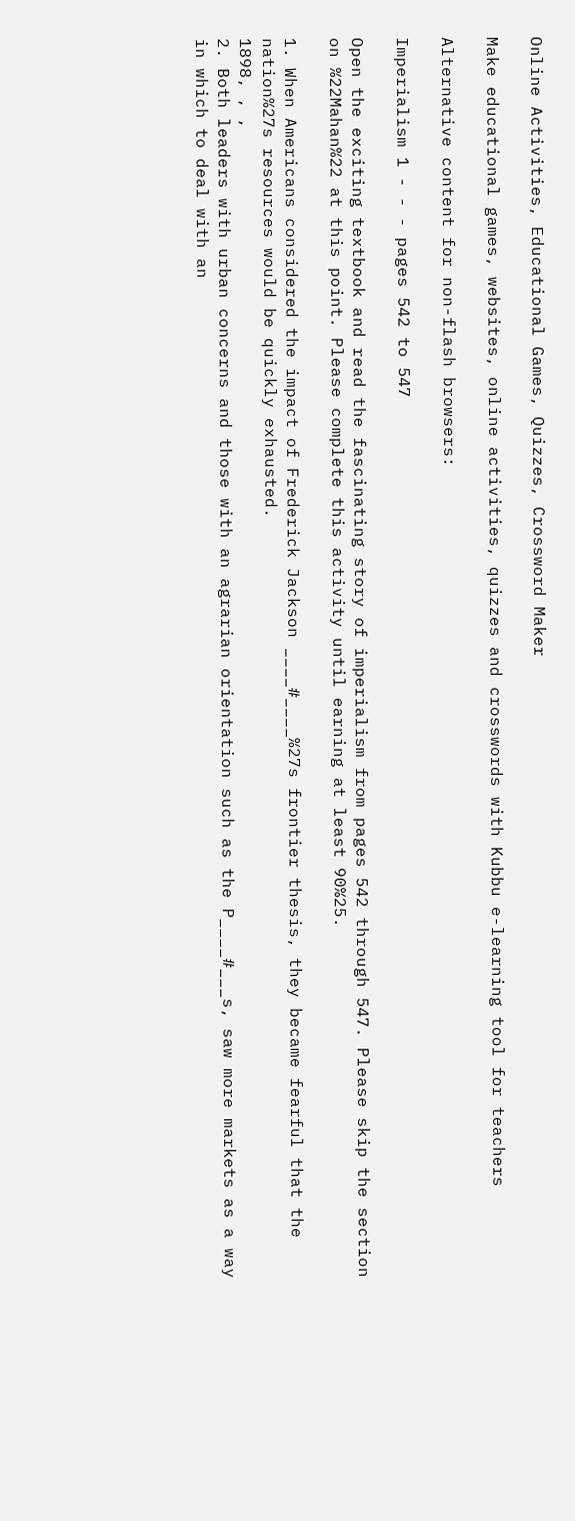Online Activities, Educational Games, Quizzes, Crossword Maker

Make educational games, websites, online activities, quizzes and crosswords with Kubbu e-learning tool for teachers

Alternative content for non-flash browsers:

Imperialism 1 - - - pages 542 to 547

Open the exciting textbook and read the fascinating story of imperialism from pages 542 through 547. Please skip the section on %22Mahan%22 at this point. Please complete this activity until earning at least 90%25.

1. When Americans considered the impact of Frederick Jackson ____#____%27s frontier thesis, they became fearful that the nation%27s resources would be quickly exhausted.
1898, , ,
2. Both leaders with urban concerns and those with an agrarian orientation such as the P____#___s, saw more markets as a way in which to deal with an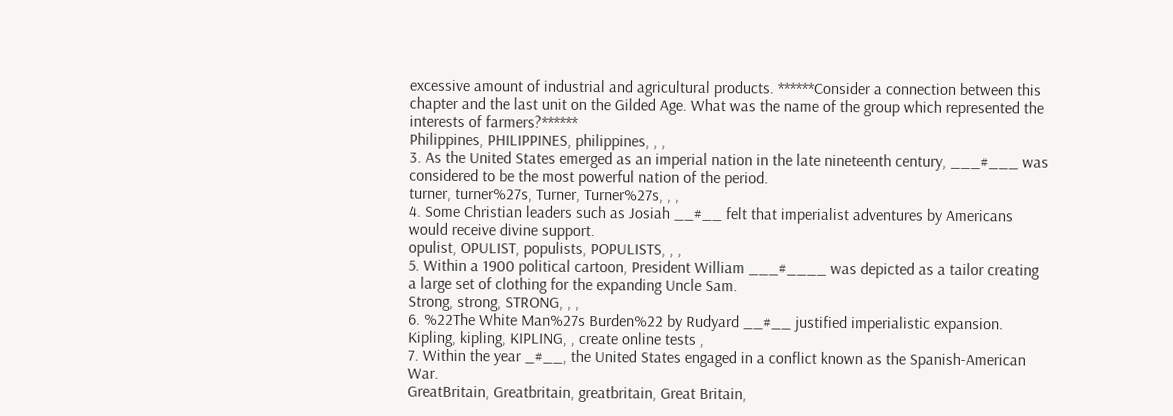excessive amount of industrial and agricultural products. ******Consider a connection between this chapter and the last unit on the Gilded Age. What was the name of the group which represented the interests of farmers?******
Philippines, PHILIPPINES, philippines, , ,
3. As the United States emerged as an imperial nation in the late nineteenth century, ___#___ was considered to be the most powerful nation of the period.
turner, turner%27s, Turner, Turner%27s, , ,
4. Some Christian leaders such as Josiah __#__ felt that imperialist adventures by Americans would receive divine support.
opulist, OPULIST, populists, POPULISTS, , ,
5. Within a 1900 political cartoon, President William ___#____ was depicted as a tailor creating a large set of clothing for the expanding Uncle Sam.
Strong, strong, STRONG, , ,
6. %22The White Man%27s Burden%22 by Rudyard __#__ justified imperialistic expansion.
Kipling, kipling, KIPLING, , create online tests ,
7. Within the year _#__, the United States engaged in a conflict known as the Spanish-American War.
GreatBritain, Greatbritain, greatbritain, Great Britain,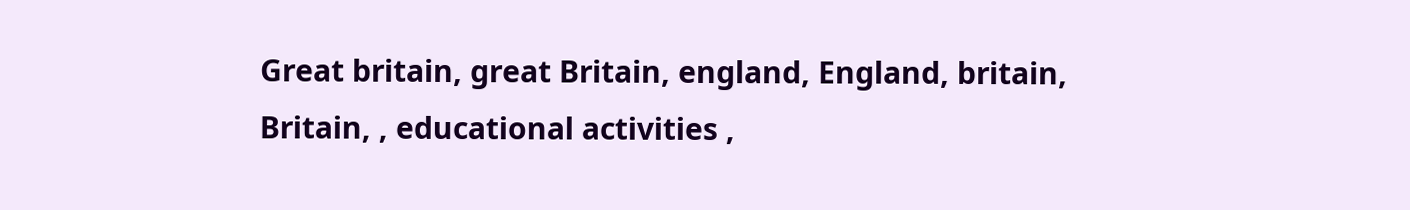Great britain, great Britain, england, England, britain, Britain, , educational activities ,